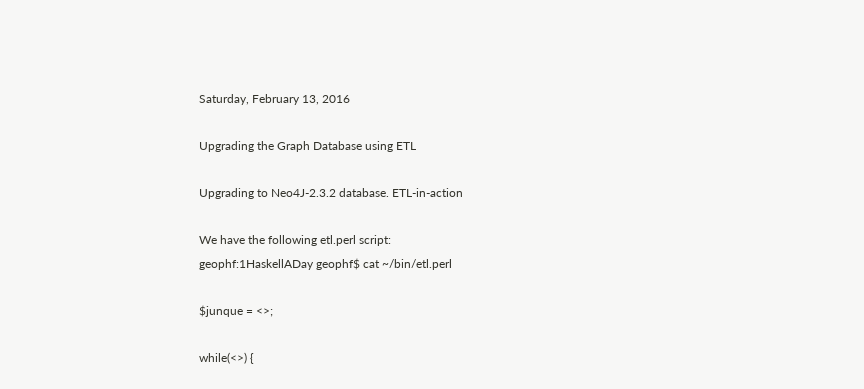Saturday, February 13, 2016

Upgrading the Graph Database using ETL

Upgrading to Neo4J-2.3.2 database. ETL-in-action

We have the following etl.perl script:
geophf:1HaskellADay geophf$ cat ~/bin/etl.perl

$junque = <>;

while(<>) {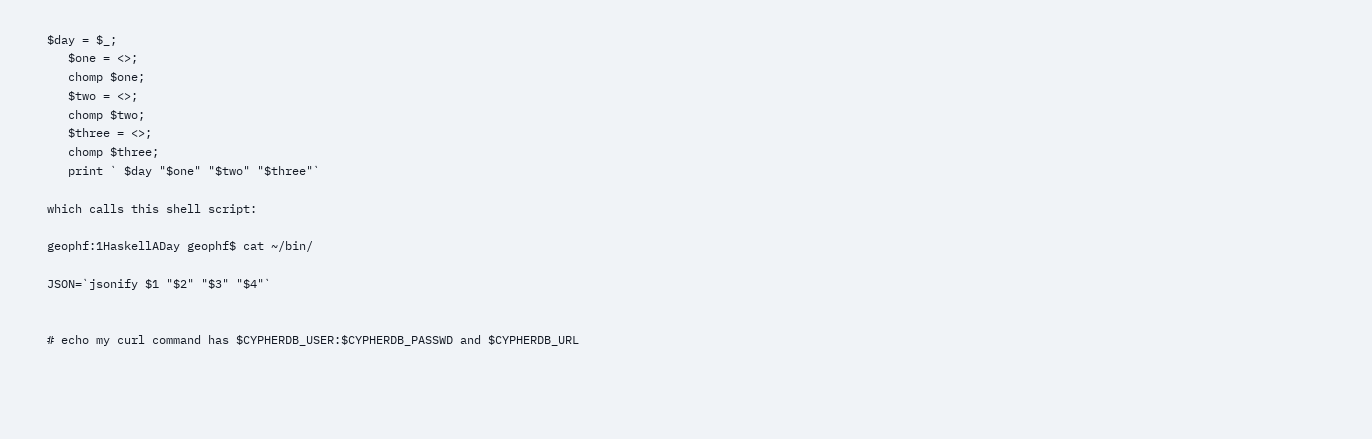$day = $_;
   $one = <>;
   chomp $one;
   $two = <>;
   chomp $two;
   $three = <>;
   chomp $three;
   print ` $day "$one" "$two" "$three"`

which calls this shell script:

geophf:1HaskellADay geophf$ cat ~/bin/

JSON=`jsonify $1 "$2" "$3" "$4"`


# echo my curl command has $CYPHERDB_USER:$CYPHERDB_PASSWD and $CYPHERDB_URL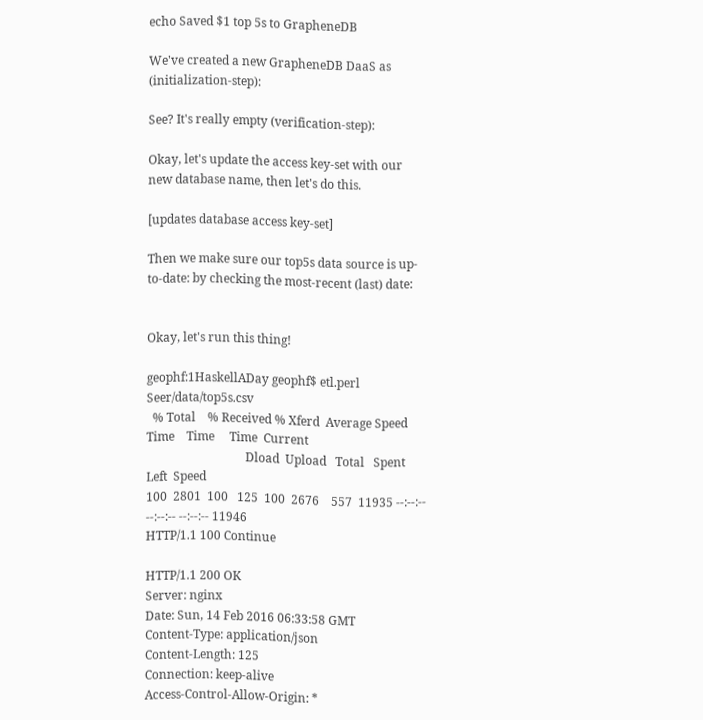echo Saved $1 top 5s to GrapheneDB

We've created a new GrapheneDB DaaS as (initialization-step):

See? It's really empty (verification-step):

Okay, let's update the access key-set with our new database name, then let's do this.

[updates database access key-set]

Then we make sure our top5s data source is up-to-date: by checking the most-recent (last) date:


Okay, let's run this thing!

geophf:1HaskellADay geophf$ etl.perl Seer/data/top5s.csv
  % Total    % Received % Xferd  Average Speed   Time    Time     Time  Current
                                 Dload  Upload   Total   Spent    Left  Speed
100  2801  100   125  100  2676    557  11935 --:--:-- --:--:-- --:--:-- 11946
HTTP/1.1 100 Continue

HTTP/1.1 200 OK
Server: nginx
Date: Sun, 14 Feb 2016 06:33:58 GMT
Content-Type: application/json
Content-Length: 125
Connection: keep-alive
Access-Control-Allow-Origin: *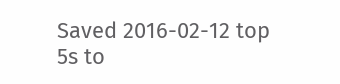Saved 2016-02-12 top 5s to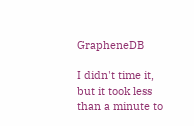GrapheneDB

I didn't time it, but it took less than a minute to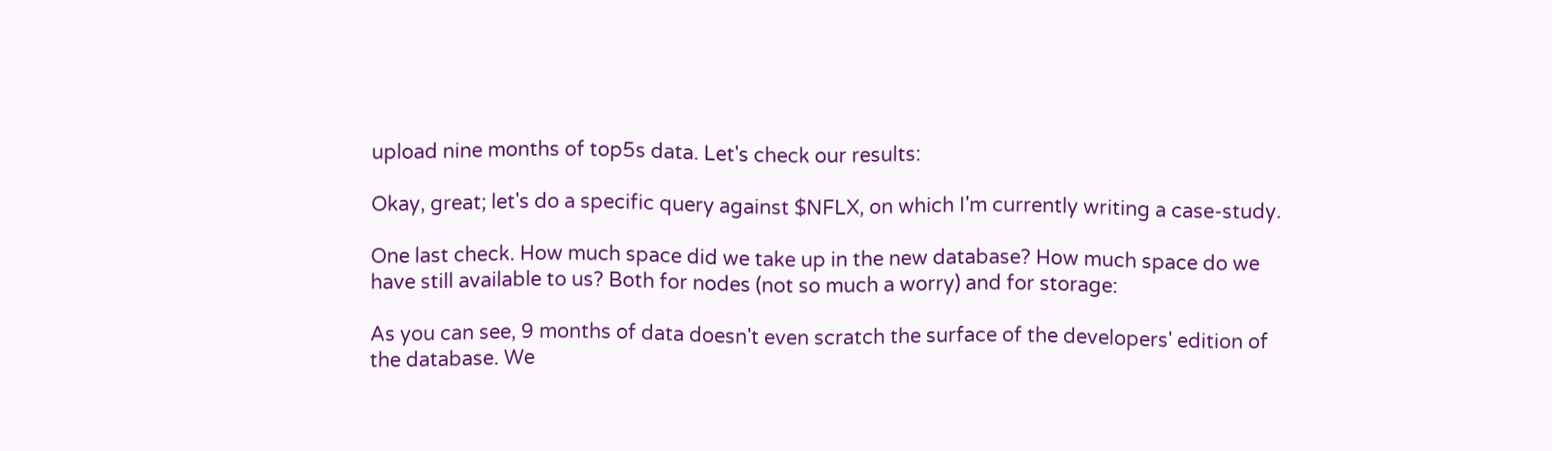upload nine months of top5s data. Let's check our results:

Okay, great; let's do a specific query against $NFLX, on which I'm currently writing a case-study.

One last check. How much space did we take up in the new database? How much space do we have still available to us? Both for nodes (not so much a worry) and for storage:

As you can see, 9 months of data doesn't even scratch the surface of the developers' edition of the database. We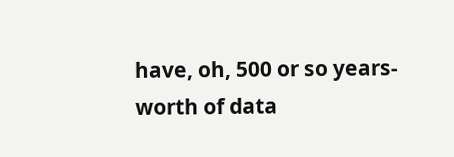have, oh, 500 or so years-worth of data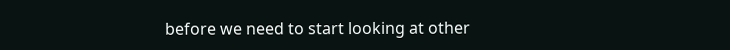before we need to start looking at other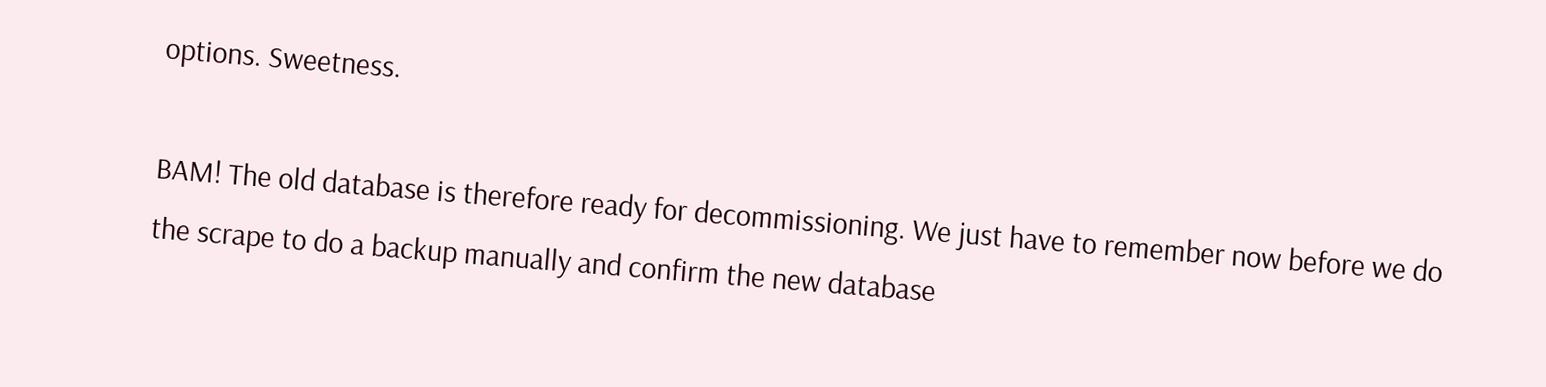options. Sweetness.

BAM! The old database is therefore ready for decommissioning. We just have to remember now before we do the scrape to do a backup manually and confirm the new database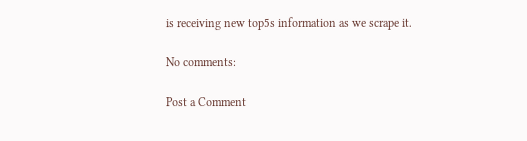is receiving new top5s information as we scrape it.

No comments:

Post a Comment